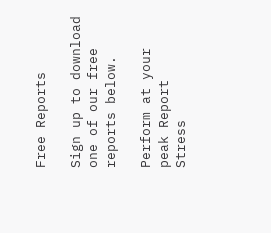Free Reports

Sign up to download one of our free reports below.

Perform at your peak Report
Stress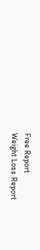Free Report
Weight Loss Report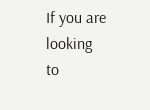If you are looking to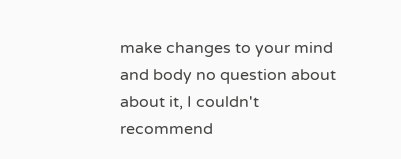make changes to your mind and body no question about about it, I couldn't recommend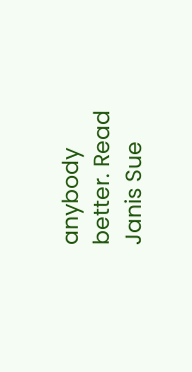anybody better. Read Janis Sue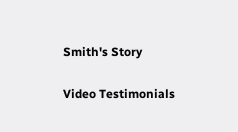Smith's Story

Video Testimonials